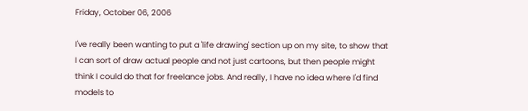Friday, October 06, 2006

I've really been wanting to put a 'life drawing' section up on my site, to show that I can sort of draw actual people and not just cartoons, but then people might think I could do that for freelance jobs. And really, I have no idea where I'd find models to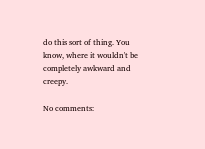do this sort of thing. You know, where it wouldn't be completely awkward and creepy.

No comments: